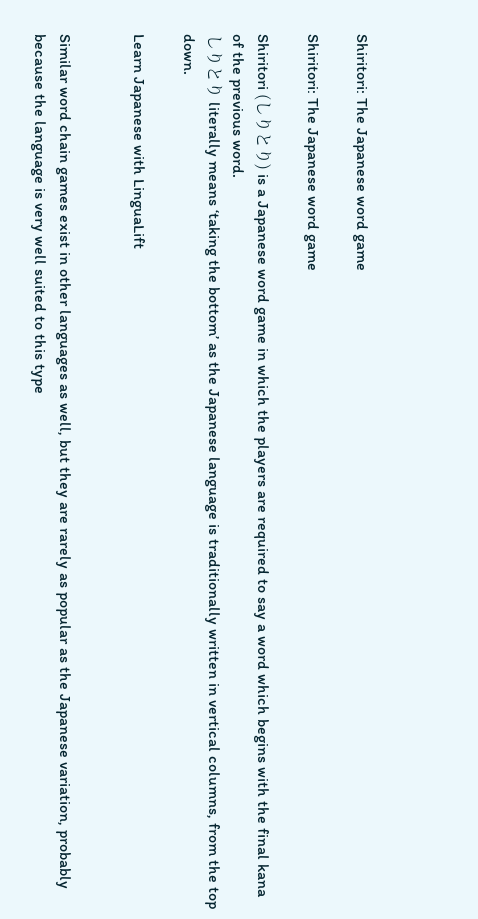Shiritori: The Japanese word game

Shiritori: The Japanese word game

Shiritori (しりとり) is a Japanese word game in which the players are required to say a word which begins with the final kana of the previous word.
しりとり literally means ‘taking the bottom’ as the Japanese language is traditionally written in vertical columns, from the top down.

Learn Japanese with LinguaLift


Similar word chain games exist in other languages as well, but they are rarely as popular as the Japanese variation, probably because the language is very well suited to this type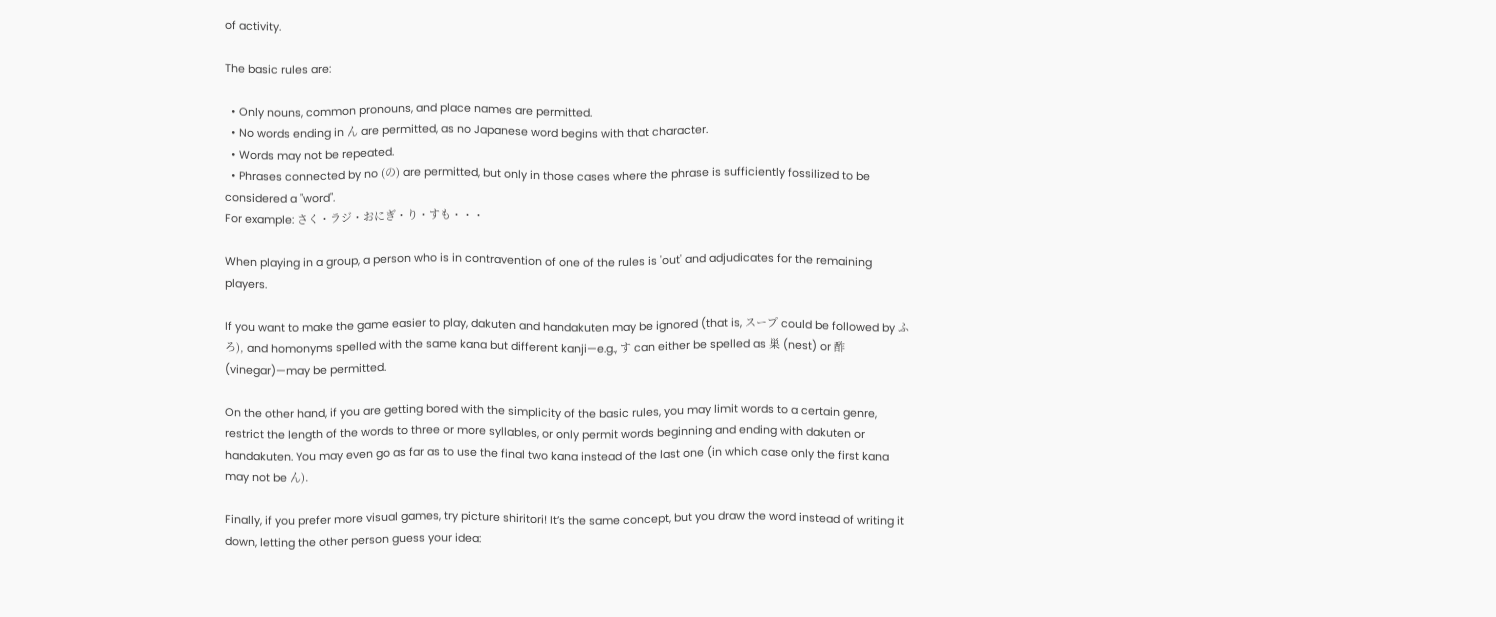of activity.

The basic rules are:

  • Only nouns, common pronouns, and place names are permitted.
  • No words ending in ん are permitted, as no Japanese word begins with that character.
  • Words may not be repeated.
  • Phrases connected by no (の) are permitted, but only in those cases where the phrase is sufficiently fossilized to be considered a "word".
For example: さく・ラジ・おにぎ・り・すも・・・

When playing in a group, a person who is in contravention of one of the rules is 'out' and adjudicates for the remaining players.

If you want to make the game easier to play, dakuten and handakuten may be ignored (that is, スープ could be followed by ふろ), and homonyms spelled with the same kana but different kanji—e.g., す can either be spelled as 巣 (nest) or 酢 (vinegar)—may be permitted.

On the other hand, if you are getting bored with the simplicity of the basic rules, you may limit words to a certain genre, restrict the length of the words to three or more syllables, or only permit words beginning and ending with dakuten or handakuten. You may even go as far as to use the final two kana instead of the last one (in which case only the first kana may not be ん).

Finally, if you prefer more visual games, try picture shiritori! It’s the same concept, but you draw the word instead of writing it down, letting the other person guess your idea: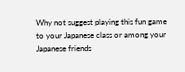Why not suggest playing this fun game to your Japanese class or among your Japanese friends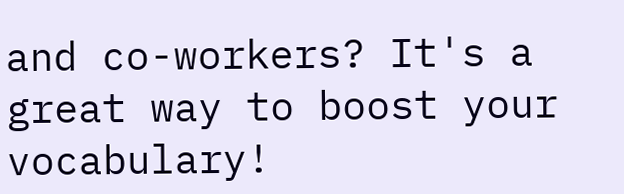and co-workers? It's a great way to boost your vocabulary!